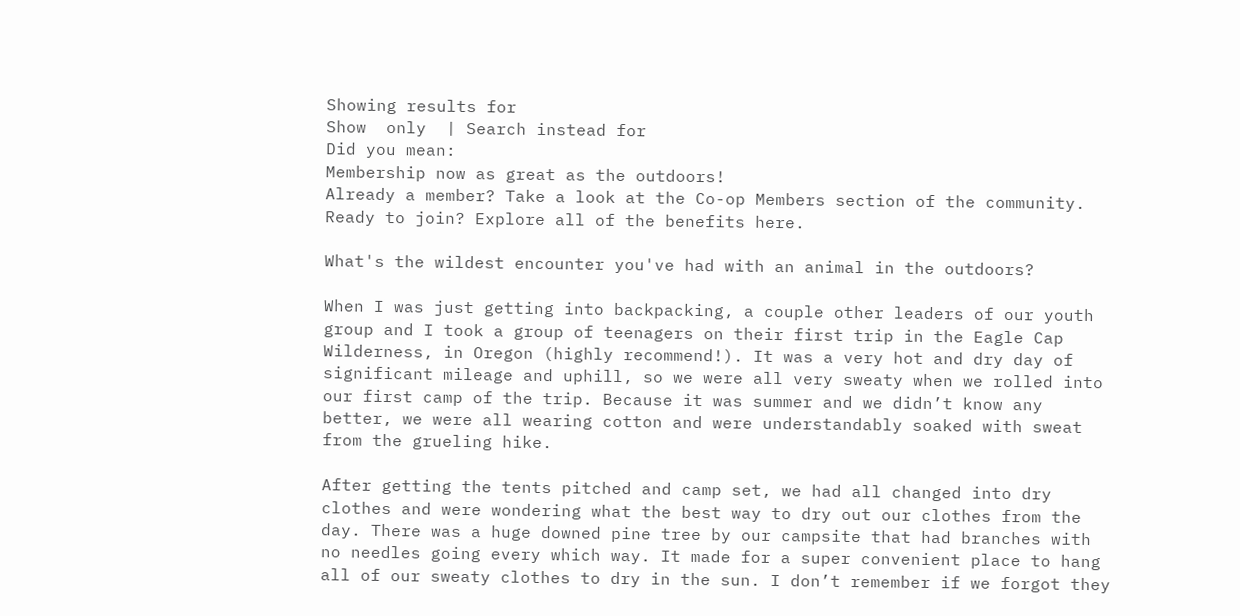Showing results for
Show  only  | Search instead for
Did you mean:
Membership now as great as the outdoors!
Already a member? Take a look at the Co-op Members section of the community.
Ready to join? Explore all of the benefits here.

What's the wildest encounter you've had with an animal in the outdoors?

When I was just getting into backpacking, a couple other leaders of our youth group and I took a group of teenagers on their first trip in the Eagle Cap Wilderness, in Oregon (highly recommend!). It was a very hot and dry day of significant mileage and uphill, so we were all very sweaty when we rolled into our first camp of the trip. Because it was summer and we didn’t know any better, we were all wearing cotton and were understandably soaked with sweat from the grueling hike.

After getting the tents pitched and camp set, we had all changed into dry clothes and were wondering what the best way to dry out our clothes from the day. There was a huge downed pine tree by our campsite that had branches with no needles going every which way. It made for a super convenient place to hang all of our sweaty clothes to dry in the sun. I don’t remember if we forgot they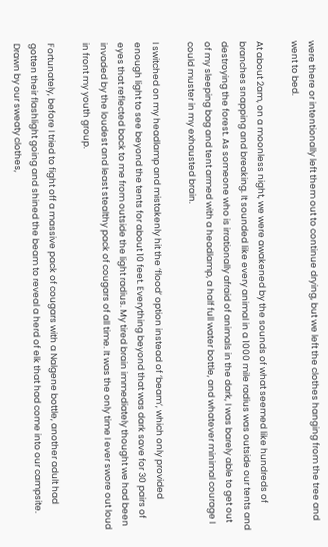were there or intentionally left them out to continue drying, but we left the clothes hanging from the tree and went to bed.

At about 2am, on a moonless night, we were awakened by the sounds of what seemed like hundreds of branches snapping and breaking. It sounded like every animal in a 1000 mile radius was outside our tents and destroying the forest. As someone who is irrationally afraid of animals in the dark, I was barely able to get out of my sleeping bag and tent armed with a headlamp, a half full water bottle, and whatever minimal courage I could muster in my exhausted brain.

I switched on my headlamp and mistakenly hit the ‘flood’ option instead of ‘beam’, which only provided enough light to see beyond the tents for about 10 feet. Everything beyond that was dark save for 30 pairs of eyes that reflected back to me from outside the light radius. My tired brain immediately thought we had been invaded by the loudest and least stealthy pack of cougars of all time. It was the only time I ever swore out loud in front my youth group.

Fortunately, before I tried to fight off a massive pack of cougars with a Nalgene bottle, another adult had gotten their flashlight going and shined the beam to reveal a herd of elk that had come into our campsite. Drawn by our sweaty clothes,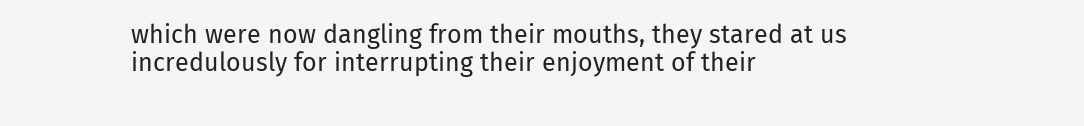which were now dangling from their mouths, they stared at us incredulously for interrupting their enjoyment of their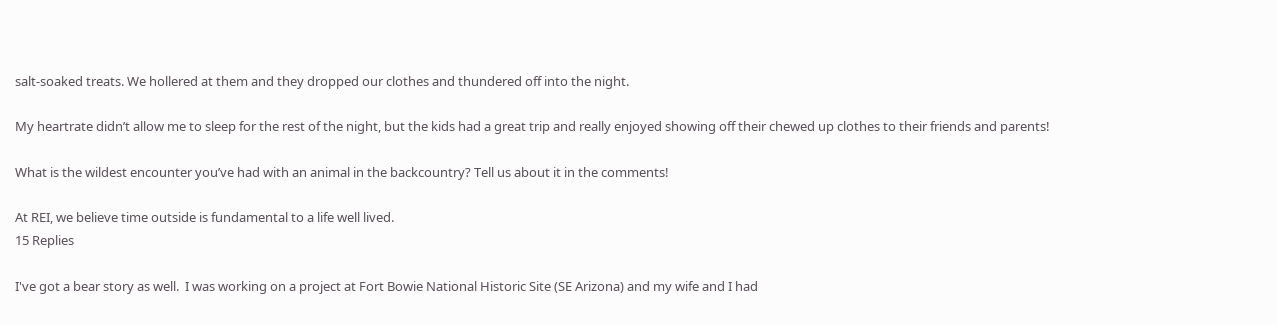salt-soaked treats. We hollered at them and they dropped our clothes and thundered off into the night.

My heartrate didn’t allow me to sleep for the rest of the night, but the kids had a great trip and really enjoyed showing off their chewed up clothes to their friends and parents!

What is the wildest encounter you’ve had with an animal in the backcountry? Tell us about it in the comments!

At REI, we believe time outside is fundamental to a life well lived.
15 Replies

I've got a bear story as well.  I was working on a project at Fort Bowie National Historic Site (SE Arizona) and my wife and I had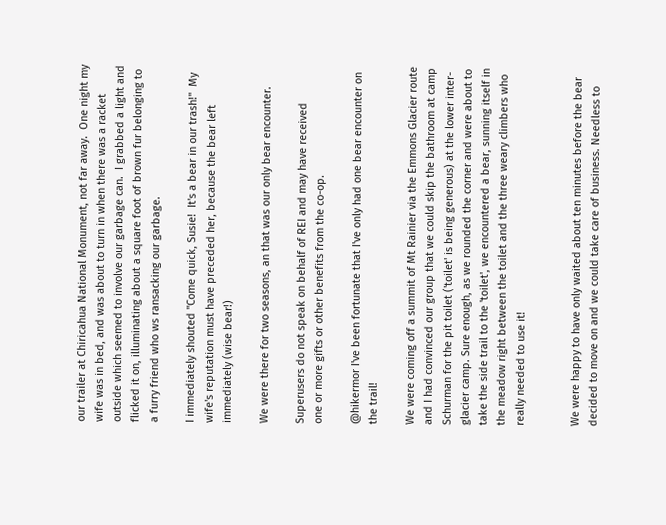our trailer at Chiricahua National Monument, not far away.  One night my wife was in bed, and was about to turn in when there was a racket outside which seemed to involve our garbage can.  I grabbed a light and flicked it on, illuminating about a square foot of brown fur belonging to a furry friend who ws ransacking our garbage.

I immediately shouted "Come quick, Susie!  It's a bear in our trash!"  My wife's reputation must have preceded her, because the bear left immediately (wise bear!)

We were there for two seasons, an that was our only bear encounter.

Superusers do not speak on behalf of REI and may have received
one or more gifts or other benefits from the co-op.

@hikermor I've been fortunate that I've only had one bear encounter on the trail!

We were coming off a summit of Mt Rainier via the Emmons Glacier route and I had convinced our group that we could skip the bathroom at camp Schurman for the pit toilet ('toilet' is being generous) at the lower inter-glacier camp. Sure enough, as we rounded the corner and were about to take the side trail to the 'toilet', we encountered a bear, sunning itself in the meadow right between the toilet and the three weary climbers who really needed to use it!


We were happy to have only waited about ten minutes before the bear decided to move on and we could take care of business. Needless to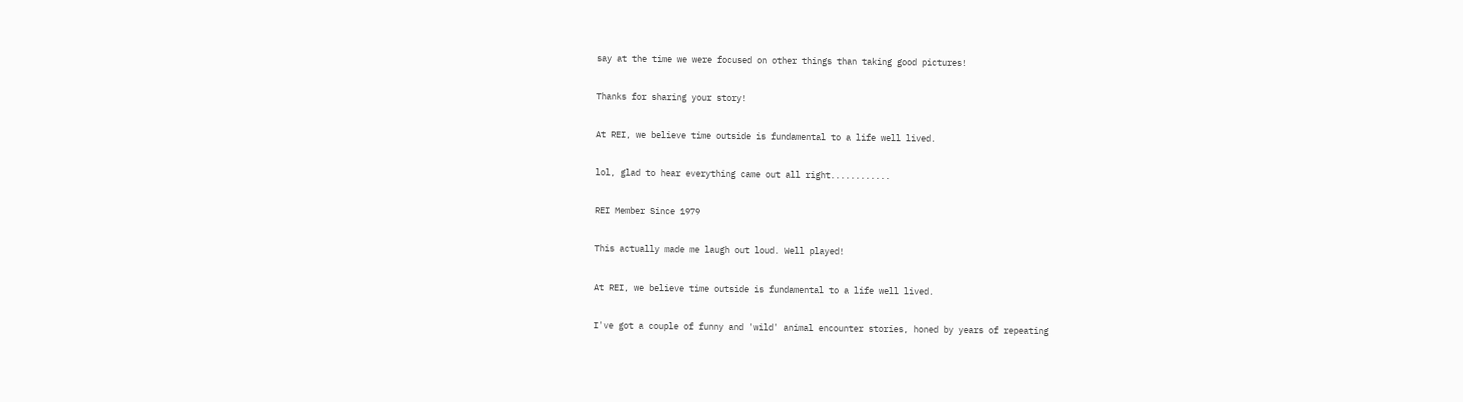say at the time we were focused on other things than taking good pictures!

Thanks for sharing your story!

At REI, we believe time outside is fundamental to a life well lived.

lol, glad to hear everything came out all right............

REI Member Since 1979

This actually made me laugh out loud. Well played!

At REI, we believe time outside is fundamental to a life well lived.

I've got a couple of funny and 'wild' animal encounter stories, honed by years of repeating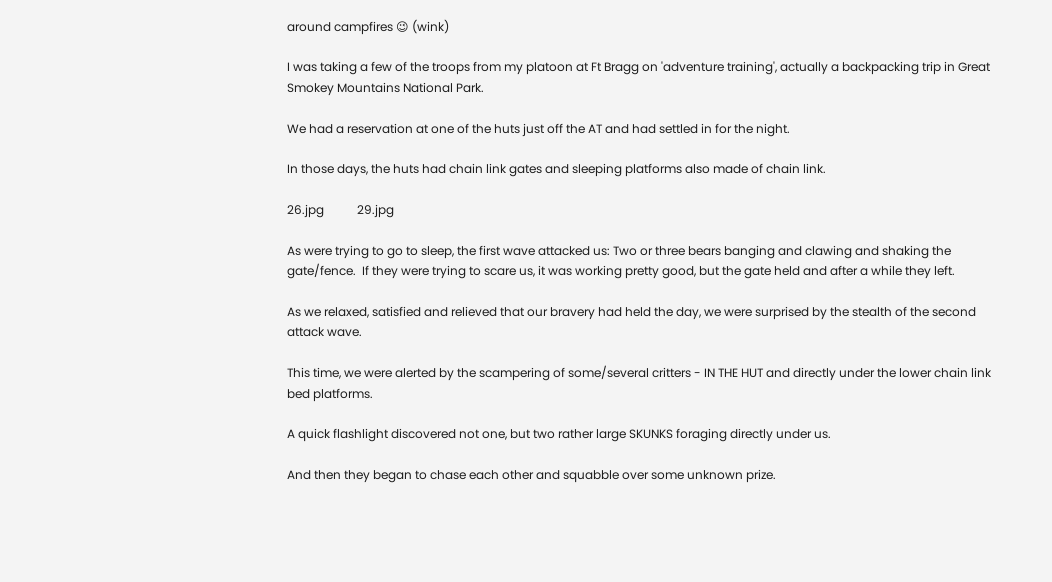around campfires 😉 (wink)

I was taking a few of the troops from my platoon at Ft Bragg on 'adventure training', actually a backpacking trip in Great Smokey Mountains National Park.

We had a reservation at one of the huts just off the AT and had settled in for the night.

In those days, the huts had chain link gates and sleeping platforms also made of chain link.

26.jpg           29.jpg

As were trying to go to sleep, the first wave attacked us: Two or three bears banging and clawing and shaking the gate/fence.  If they were trying to scare us, it was working pretty good, but the gate held and after a while they left.

As we relaxed, satisfied and relieved that our bravery had held the day, we were surprised by the stealth of the second attack wave.

This time, we were alerted by the scampering of some/several critters - IN THE HUT and directly under the lower chain link bed platforms.

A quick flashlight discovered not one, but two rather large SKUNKS foraging directly under us.

And then they began to chase each other and squabble over some unknown prize.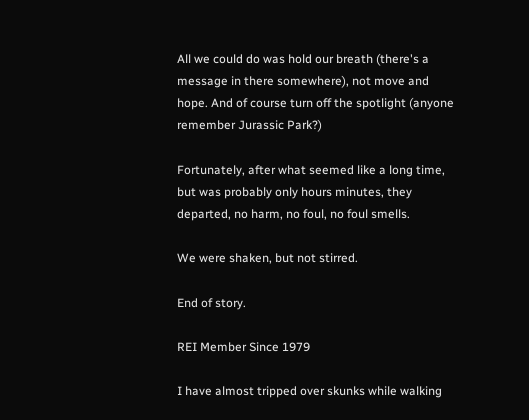All we could do was hold our breath (there's a message in there somewhere), not move and hope. And of course turn off the spotlight (anyone remember Jurassic Park?)

Fortunately, after what seemed like a long time, but was probably only hours minutes, they departed, no harm, no foul, no foul smells.

We were shaken, but not stirred.

End of story.

REI Member Since 1979

I have almost tripped over skunks while walking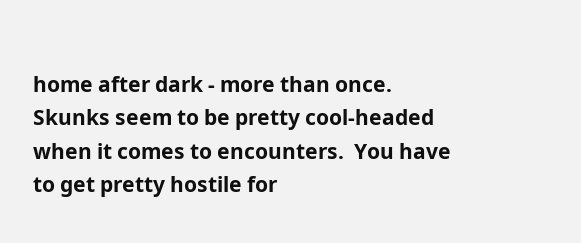home after dark - more than once.  Skunks seem to be pretty cool-headed when it comes to encounters.  You have to get pretty hostile for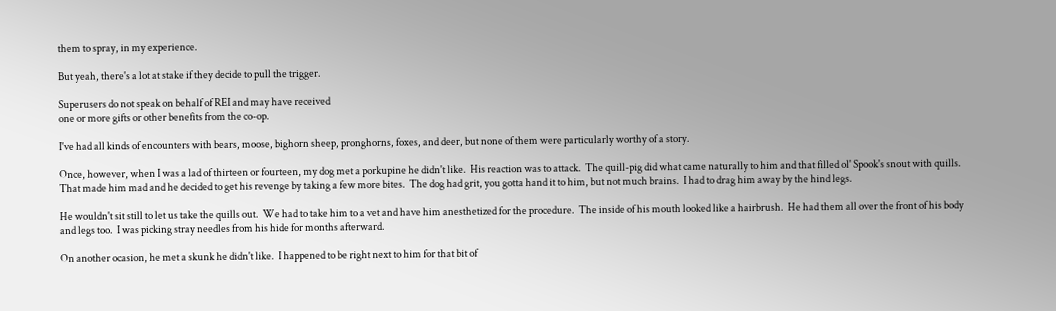them to spray, in my experience.

But yeah, there's a lot at stake if they decide to pull the trigger.

Superusers do not speak on behalf of REI and may have received
one or more gifts or other benefits from the co-op.

I've had all kinds of encounters with bears, moose, bighorn sheep, pronghorns, foxes, and deer, but none of them were particularly worthy of a story.

Once, however, when I was a lad of thirteen or fourteen, my dog met a porkupine he didn't like.  His reaction was to attack.  The quill-pig did what came naturally to him and that filled ol' Spook's snout with quills.  That made him mad and he decided to get his revenge by taking a few more bites.  The dog had grit, you gotta hand it to him, but not much brains.  I had to drag him away by the hind legs.

He wouldn't sit still to let us take the quills out.  We had to take him to a vet and have him anesthetized for the procedure.  The inside of his mouth looked like a hairbrush.  He had them all over the front of his body and legs too.  I was picking stray needles from his hide for months afterward.

On another ocasion, he met a skunk he didn't like.  I happened to be right next to him for that bit of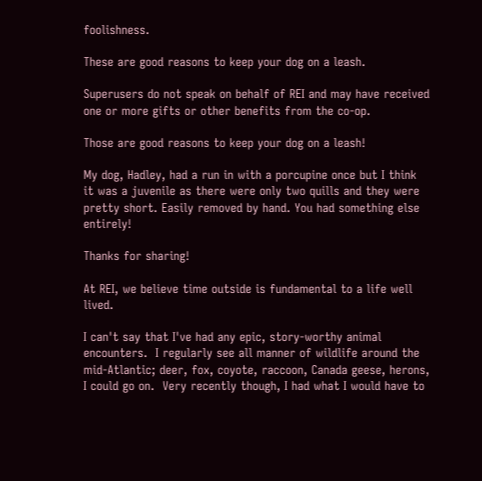foolishness.

These are good reasons to keep your dog on a leash.

Superusers do not speak on behalf of REI and may have received
one or more gifts or other benefits from the co-op.

Those are good reasons to keep your dog on a leash!

My dog, Hadley, had a run in with a porcupine once but I think it was a juvenile as there were only two quills and they were pretty short. Easily removed by hand. You had something else entirely!

Thanks for sharing!

At REI, we believe time outside is fundamental to a life well lived.

I can't say that I've had any epic, story-worthy animal encounters.  I regularly see all manner of wildlife around the mid-Atlantic; deer, fox, coyote, raccoon, Canada geese, herons, I could go on.  Very recently though, I had what I would have to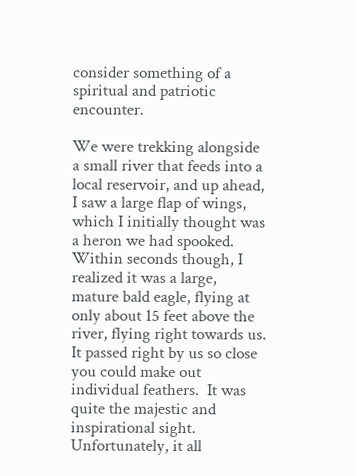consider something of a spiritual and patriotic encounter.

We were trekking alongside a small river that feeds into a local reservoir, and up ahead, I saw a large flap of wings, which I initially thought was a heron we had spooked.  Within seconds though, I realized it was a large, mature bald eagle, flying at only about 15 feet above the river, flying right towards us.  It passed right by us so close you could make out individual feathers.  It was quite the majestic and inspirational sight.  Unfortunately, it all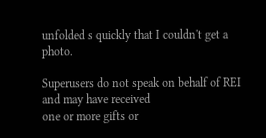unfolded s quickly that I couldn't get a photo.

Superusers do not speak on behalf of REI and may have received
one or more gifts or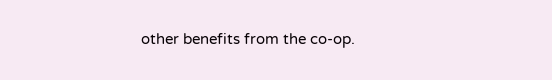other benefits from the co-op.